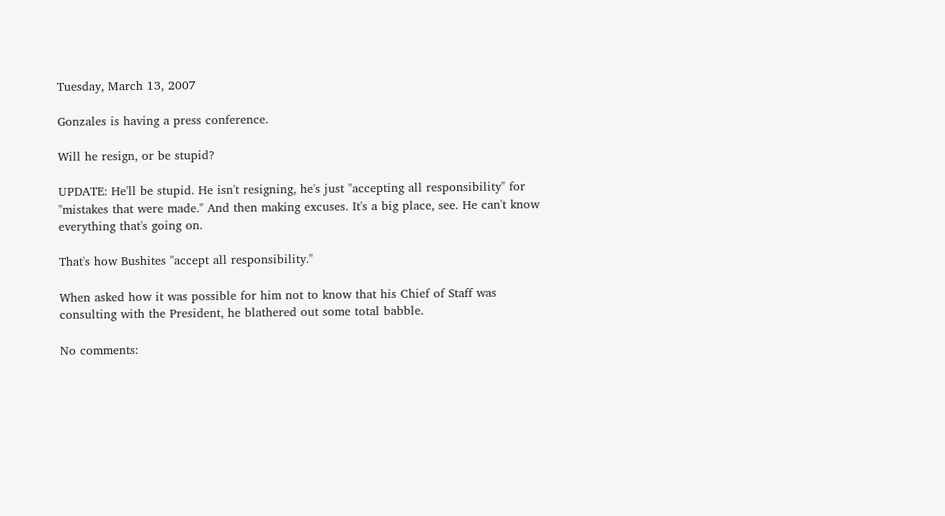Tuesday, March 13, 2007

Gonzales is having a press conference.

Will he resign, or be stupid?

UPDATE: He'll be stupid. He isn't resigning, he's just "accepting all responsibility" for "mistakes that were made." And then making excuses. It's a big place, see. He can't know everything that's going on.

That's how Bushites "accept all responsibility."

When asked how it was possible for him not to know that his Chief of Staff was consulting with the President, he blathered out some total babble.

No comments: